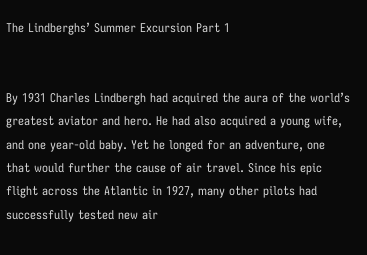The Lindberghs’ Summer Excursion Part 1


By 1931 Charles Lindbergh had acquired the aura of the world’s greatest aviator and hero. He had also acquired a young wife, and one year-old baby. Yet he longed for an adventure, one that would further the cause of air travel. Since his epic flight across the Atlantic in 1927, many other pilots had successfully tested new air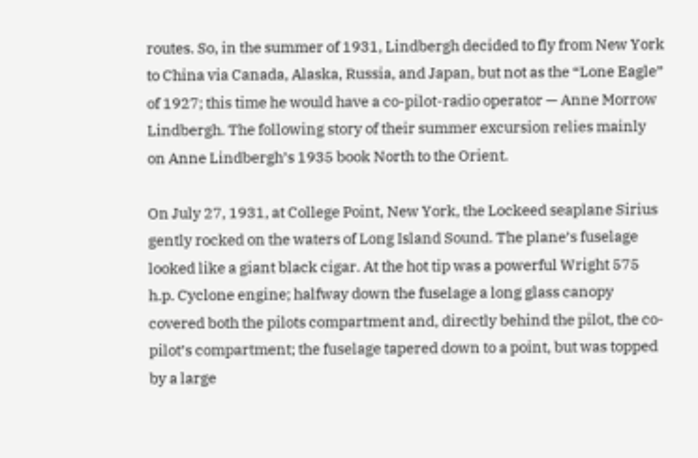routes. So, in the summer of 1931, Lindbergh decided to fly from New York to China via Canada, Alaska, Russia, and Japan, but not as the “Lone Eagle” of 1927; this time he would have a co-pilot-radio operator — Anne Morrow Lindbergh. The following story of their summer excursion relies mainly on Anne Lindbergh’s 1935 book North to the Orient.

On July 27, 1931, at College Point, New York, the Lockeed seaplane Sirius gently rocked on the waters of Long Island Sound. The plane’s fuselage looked like a giant black cigar. At the hot tip was a powerful Wright 575 h.p. Cyclone engine; halfway down the fuselage a long glass canopy covered both the pilots compartment and, directly behind the pilot, the co-pilot’s compartment; the fuselage tapered down to a point, but was topped by a large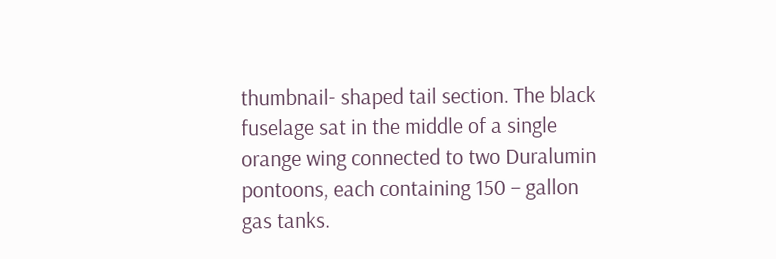thumbnail- shaped tail section. The black fuselage sat in the middle of a single orange wing connected to two Duralumin pontoons, each containing 150 – gallon gas tanks.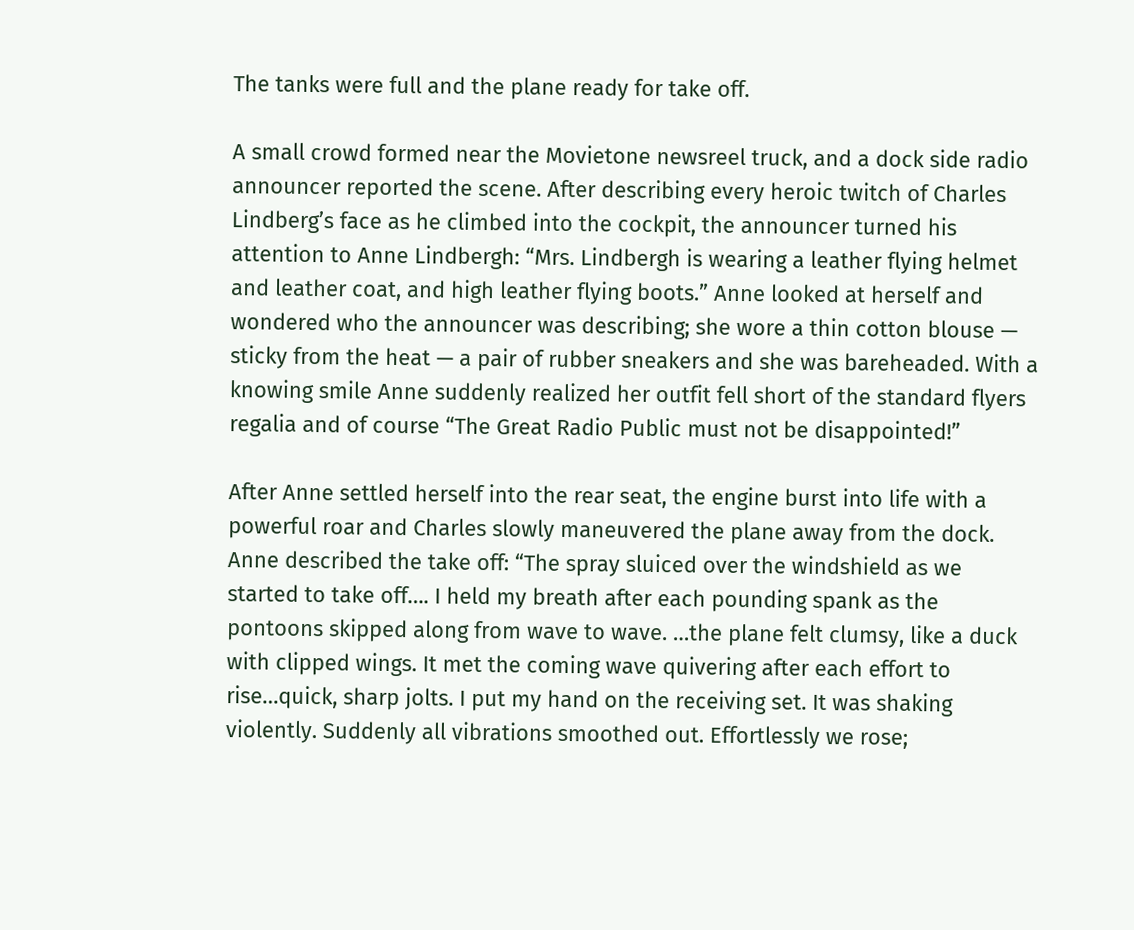The tanks were full and the plane ready for take off.

A small crowd formed near the Movietone newsreel truck, and a dock side radio announcer reported the scene. After describing every heroic twitch of Charles Lindberg’s face as he climbed into the cockpit, the announcer turned his attention to Anne Lindbergh: “Mrs. Lindbergh is wearing a leather flying helmet and leather coat, and high leather flying boots.” Anne looked at herself and wondered who the announcer was describing; she wore a thin cotton blouse — sticky from the heat — a pair of rubber sneakers and she was bareheaded. With a knowing smile Anne suddenly realized her outfit fell short of the standard flyers regalia and of course “The Great Radio Public must not be disappointed!”

After Anne settled herself into the rear seat, the engine burst into life with a powerful roar and Charles slowly maneuvered the plane away from the dock. Anne described the take off: “The spray sluiced over the windshield as we started to take off…. I held my breath after each pounding spank as the pontoons skipped along from wave to wave. …the plane felt clumsy, like a duck with clipped wings. It met the coming wave quivering after each effort to rise…quick, sharp jolts. I put my hand on the receiving set. It was shaking violently. Suddenly all vibrations smoothed out. Effortlessly we rose;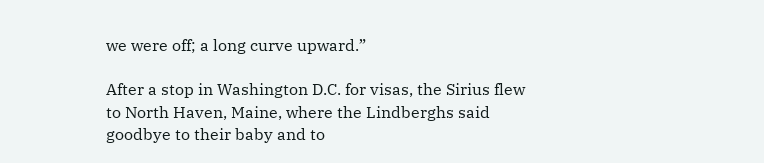we were off; a long curve upward.”

After a stop in Washington D.C. for visas, the Sirius flew to North Haven, Maine, where the Lindberghs said goodbye to their baby and to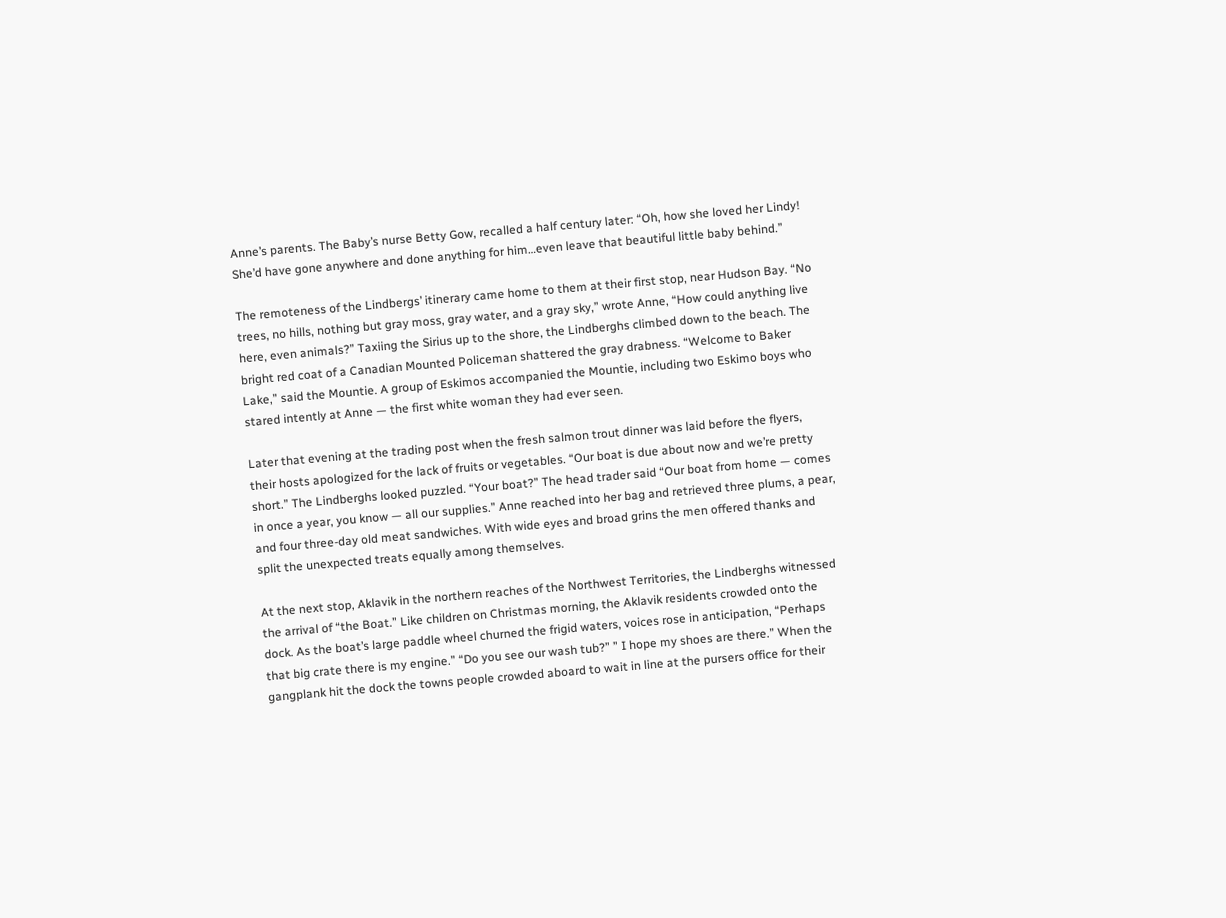Anne’s parents. The Baby’s nurse Betty Gow, recalled a half century later: “Oh, how she loved her Lindy! She’d have gone anywhere and done anything for him…even leave that beautiful little baby behind.”

The remoteness of the Lindbergs’ itinerary came home to them at their first stop, near Hudson Bay. “No trees, no hills, nothing but gray moss, gray water, and a gray sky,” wrote Anne, “How could anything live here, even animals?” Taxiing the Sirius up to the shore, the Lindberghs climbed down to the beach. The bright red coat of a Canadian Mounted Policeman shattered the gray drabness. “Welcome to Baker Lake,” said the Mountie. A group of Eskimos accompanied the Mountie, including two Eskimo boys who stared intently at Anne — the first white woman they had ever seen.

Later that evening at the trading post when the fresh salmon trout dinner was laid before the flyers, their hosts apologized for the lack of fruits or vegetables. “Our boat is due about now and we’re pretty short.” The Lindberghs looked puzzled. “Your boat?” The head trader said “Our boat from home — comes in once a year, you know — all our supplies.” Anne reached into her bag and retrieved three plums, a pear, and four three-day old meat sandwiches. With wide eyes and broad grins the men offered thanks and split the unexpected treats equally among themselves.

At the next stop, Aklavik in the northern reaches of the Northwest Territories, the Lindberghs witnessed the arrival of “the Boat.” Like children on Christmas morning, the Aklavik residents crowded onto the dock. As the boat’s large paddle wheel churned the frigid waters, voices rose in anticipation, “Perhaps that big crate there is my engine.” “Do you see our wash tub?” ” I hope my shoes are there.” When the gangplank hit the dock the towns people crowded aboard to wait in line at the pursers office for their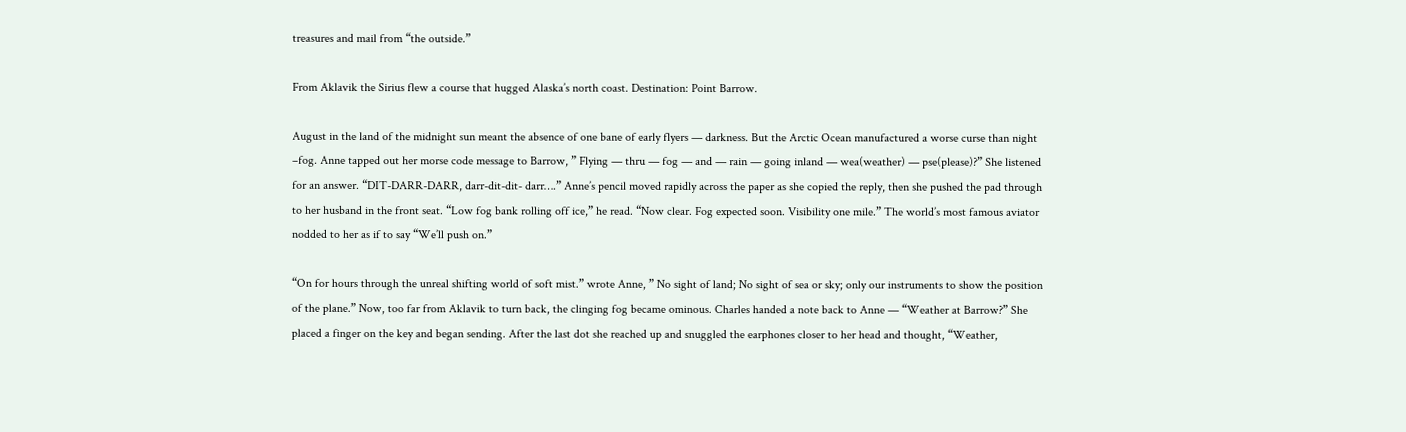treasures and mail from “the outside.”

From Aklavik the Sirius flew a course that hugged Alaska’s north coast. Destination: Point Barrow.

August in the land of the midnight sun meant the absence of one bane of early flyers — darkness. But the Arctic Ocean manufactured a worse curse than night –fog. Anne tapped out her morse code message to Barrow, ” Flying — thru — fog — and — rain — going inland — wea(weather) — pse(please)?” She listened for an answer. “DIT-DARR-DARR, darr-dit-dit- darr….” Anne’s pencil moved rapidly across the paper as she copied the reply, then she pushed the pad through to her husband in the front seat. “Low fog bank rolling off ice,” he read. “Now clear. Fog expected soon. Visibility one mile.” The world’s most famous aviator nodded to her as if to say “We’ll push on.”

“On for hours through the unreal shifting world of soft mist.” wrote Anne, ” No sight of land; No sight of sea or sky; only our instruments to show the position of the plane.” Now, too far from Aklavik to turn back, the clinging fog became ominous. Charles handed a note back to Anne — “Weather at Barrow?” She placed a finger on the key and began sending. After the last dot she reached up and snuggled the earphones closer to her head and thought, “Weather,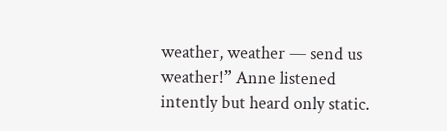weather, weather — send us weather!” Anne listened intently but heard only static.